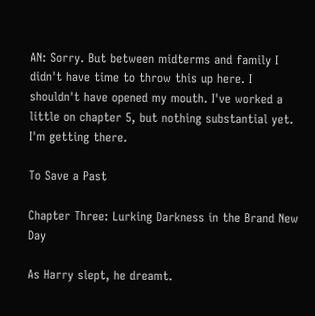AN: Sorry. But between midterms and family I didn't have time to throw this up here. I shouldn't have opened my mouth. I've worked a little on chapter 5, but nothing substantial yet. I'm getting there.

To Save a Past

Chapter Three: Lurking Darkness in the Brand New Day

As Harry slept, he dreamt.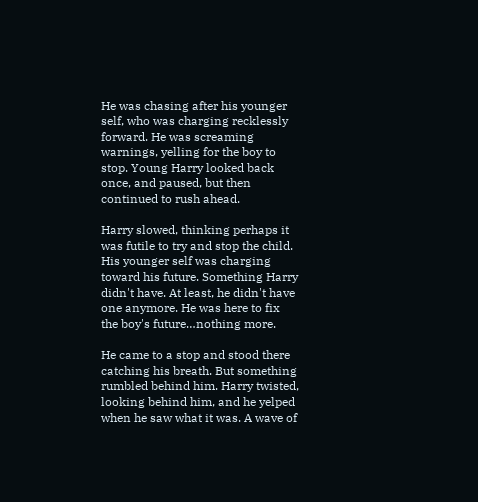He was chasing after his younger self, who was charging recklessly forward. He was screaming warnings, yelling for the boy to stop. Young Harry looked back once, and paused, but then continued to rush ahead.

Harry slowed, thinking perhaps it was futile to try and stop the child. His younger self was charging toward his future. Something Harry didn't have. At least, he didn't have one anymore. He was here to fix the boy's future…nothing more.

He came to a stop and stood there catching his breath. But something rumbled behind him. Harry twisted, looking behind him, and he yelped when he saw what it was. A wave of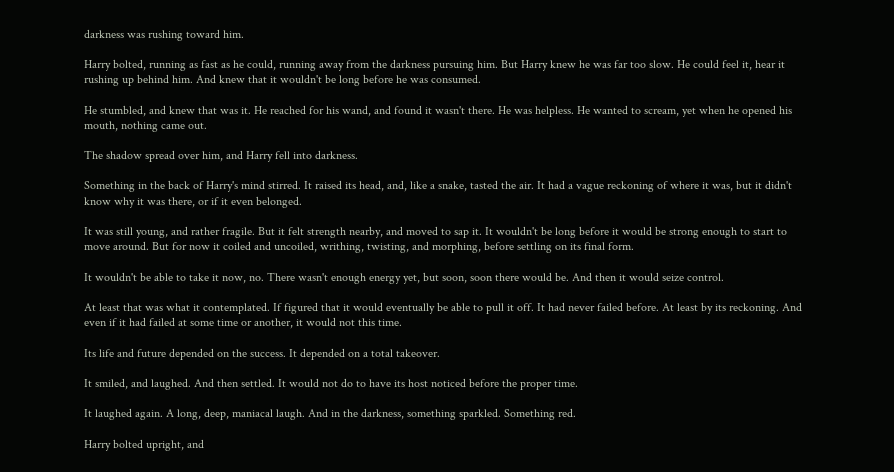darkness was rushing toward him.

Harry bolted, running as fast as he could, running away from the darkness pursuing him. But Harry knew he was far too slow. He could feel it, hear it rushing up behind him. And knew that it wouldn't be long before he was consumed.

He stumbled, and knew that was it. He reached for his wand, and found it wasn't there. He was helpless. He wanted to scream, yet when he opened his mouth, nothing came out.

The shadow spread over him, and Harry fell into darkness.

Something in the back of Harry's mind stirred. It raised its head, and, like a snake, tasted the air. It had a vague reckoning of where it was, but it didn't know why it was there, or if it even belonged.

It was still young, and rather fragile. But it felt strength nearby, and moved to sap it. It wouldn't be long before it would be strong enough to start to move around. But for now it coiled and uncoiled, writhing, twisting, and morphing, before settling on its final form.

It wouldn't be able to take it now, no. There wasn't enough energy yet, but soon, soon there would be. And then it would seize control.

At least that was what it contemplated. If figured that it would eventually be able to pull it off. It had never failed before. At least by its reckoning. And even if it had failed at some time or another, it would not this time.

Its life and future depended on the success. It depended on a total takeover.

It smiled, and laughed. And then settled. It would not do to have its host noticed before the proper time.

It laughed again. A long, deep, maniacal laugh. And in the darkness, something sparkled. Something red.

Harry bolted upright, and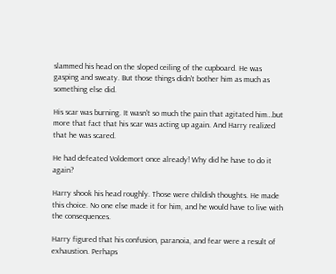slammed his head on the sloped ceiling of the cupboard. He was gasping and sweaty. But those things didn't bother him as much as something else did.

His scar was burning. It wasn't so much the pain that agitated him…but more that fact that his scar was acting up again. And Harry realized that he was scared.

He had defeated Voldemort once already! Why did he have to do it again?

Harry shook his head roughly. Those were childish thoughts. He made this choice. No one else made it for him, and he would have to live with the consequences.

Harry figured that his confusion, paranoia, and fear were a result of exhaustion. Perhaps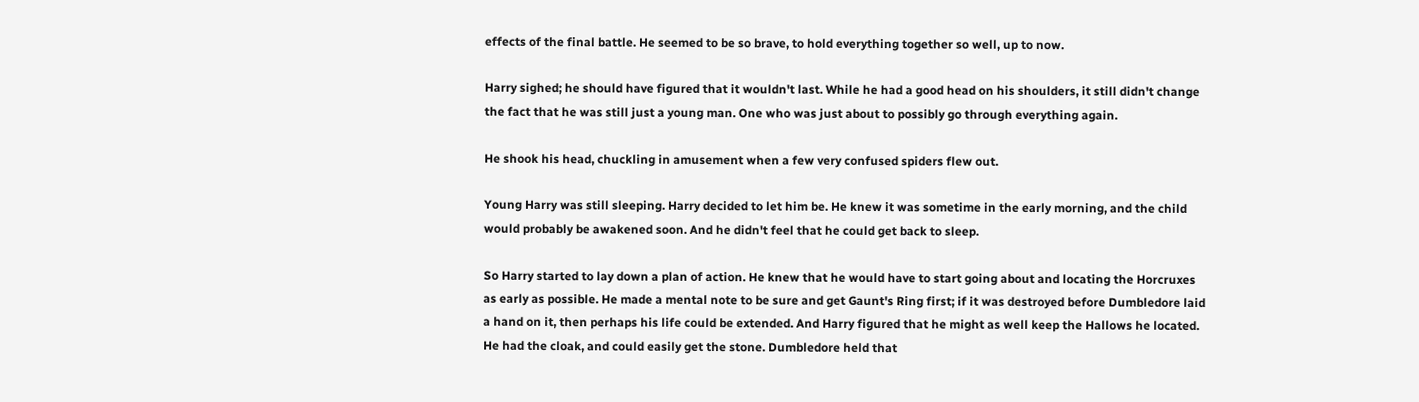effects of the final battle. He seemed to be so brave, to hold everything together so well, up to now.

Harry sighed; he should have figured that it wouldn't last. While he had a good head on his shoulders, it still didn't change the fact that he was still just a young man. One who was just about to possibly go through everything again.

He shook his head, chuckling in amusement when a few very confused spiders flew out.

Young Harry was still sleeping. Harry decided to let him be. He knew it was sometime in the early morning, and the child would probably be awakened soon. And he didn't feel that he could get back to sleep.

So Harry started to lay down a plan of action. He knew that he would have to start going about and locating the Horcruxes as early as possible. He made a mental note to be sure and get Gaunt's Ring first; if it was destroyed before Dumbledore laid a hand on it, then perhaps his life could be extended. And Harry figured that he might as well keep the Hallows he located. He had the cloak, and could easily get the stone. Dumbledore held that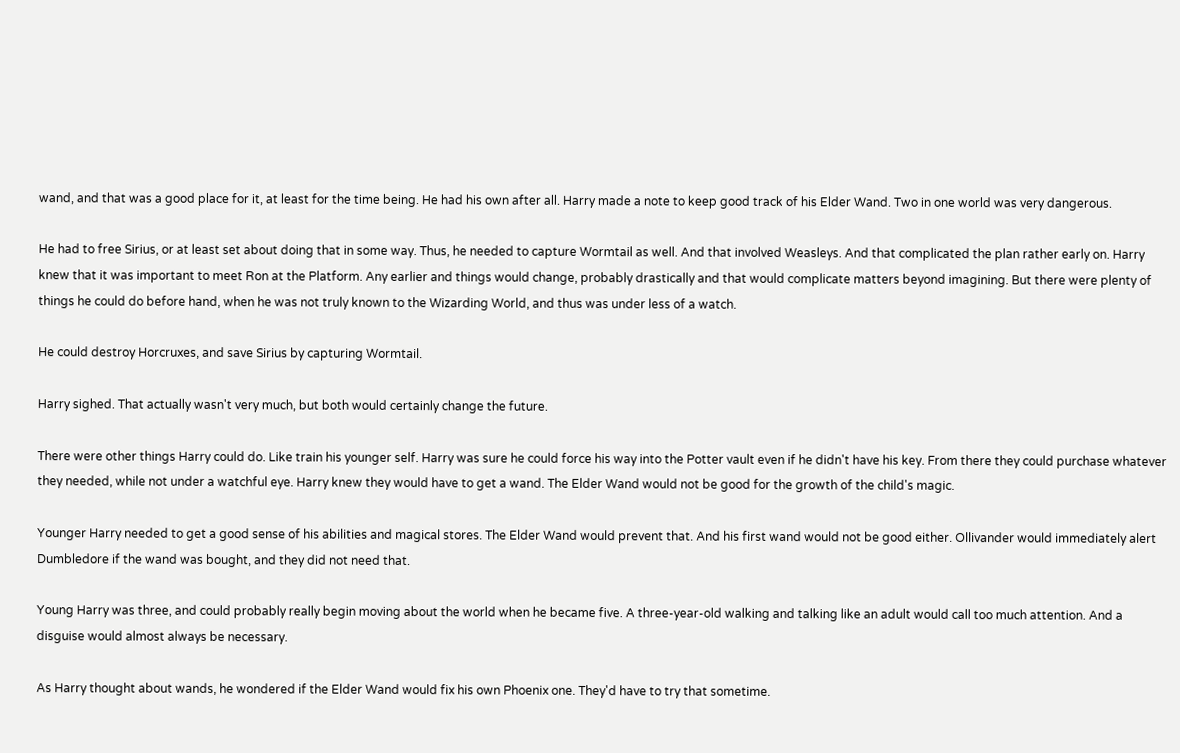wand, and that was a good place for it, at least for the time being. He had his own after all. Harry made a note to keep good track of his Elder Wand. Two in one world was very dangerous.

He had to free Sirius, or at least set about doing that in some way. Thus, he needed to capture Wormtail as well. And that involved Weasleys. And that complicated the plan rather early on. Harry knew that it was important to meet Ron at the Platform. Any earlier and things would change, probably drastically and that would complicate matters beyond imagining. But there were plenty of things he could do before hand, when he was not truly known to the Wizarding World, and thus was under less of a watch.

He could destroy Horcruxes, and save Sirius by capturing Wormtail.

Harry sighed. That actually wasn't very much, but both would certainly change the future.

There were other things Harry could do. Like train his younger self. Harry was sure he could force his way into the Potter vault even if he didn't have his key. From there they could purchase whatever they needed, while not under a watchful eye. Harry knew they would have to get a wand. The Elder Wand would not be good for the growth of the child's magic.

Younger Harry needed to get a good sense of his abilities and magical stores. The Elder Wand would prevent that. And his first wand would not be good either. Ollivander would immediately alert Dumbledore if the wand was bought, and they did not need that.

Young Harry was three, and could probably really begin moving about the world when he became five. A three-year-old walking and talking like an adult would call too much attention. And a disguise would almost always be necessary.

As Harry thought about wands, he wondered if the Elder Wand would fix his own Phoenix one. They'd have to try that sometime.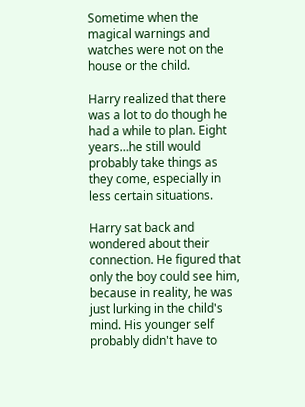Sometime when the magical warnings and watches were not on the house or the child.

Harry realized that there was a lot to do though he had a while to plan. Eight years…he still would probably take things as they come, especially in less certain situations.

Harry sat back and wondered about their connection. He figured that only the boy could see him, because in reality, he was just lurking in the child's mind. His younger self probably didn't have to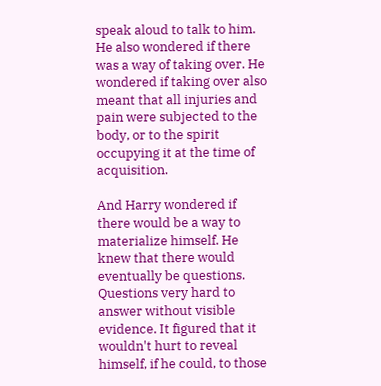speak aloud to talk to him. He also wondered if there was a way of taking over. He wondered if taking over also meant that all injuries and pain were subjected to the body, or to the spirit occupying it at the time of acquisition.

And Harry wondered if there would be a way to materialize himself. He knew that there would eventually be questions. Questions very hard to answer without visible evidence. It figured that it wouldn't hurt to reveal himself, if he could, to those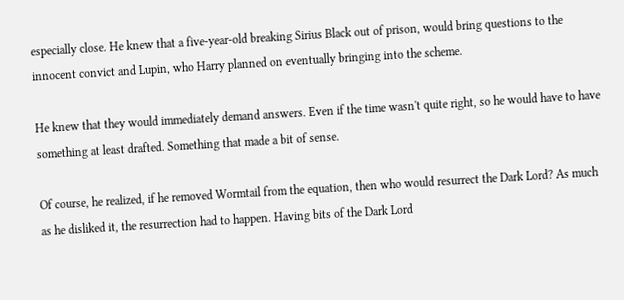especially close. He knew that a five-year-old breaking Sirius Black out of prison, would bring questions to the innocent convict and Lupin, who Harry planned on eventually bringing into the scheme.

He knew that they would immediately demand answers. Even if the time wasn't quite right, so he would have to have something at least drafted. Something that made a bit of sense.

Of course, he realized, if he removed Wormtail from the equation, then who would resurrect the Dark Lord? As much as he disliked it, the resurrection had to happen. Having bits of the Dark Lord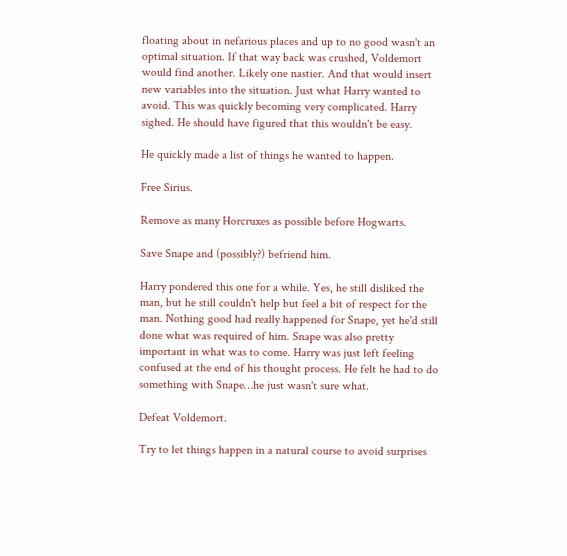floating about in nefarious places and up to no good wasn't an optimal situation. If that way back was crushed, Voldemort would find another. Likely one nastier. And that would insert new variables into the situation. Just what Harry wanted to avoid. This was quickly becoming very complicated. Harry sighed. He should have figured that this wouldn't be easy.

He quickly made a list of things he wanted to happen.

Free Sirius.

Remove as many Horcruxes as possible before Hogwarts.

Save Snape and (possibly?) befriend him.

Harry pondered this one for a while. Yes, he still disliked the man, but he still couldn't help but feel a bit of respect for the man. Nothing good had really happened for Snape, yet he'd still done what was required of him. Snape was also pretty important in what was to come. Harry was just left feeling confused at the end of his thought process. He felt he had to do something with Snape…he just wasn't sure what.

Defeat Voldemort.

Try to let things happen in a natural course to avoid surprises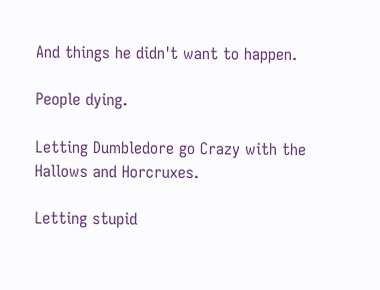And things he didn't want to happen.

People dying.

Letting Dumbledore go Crazy with the Hallows and Horcruxes.

Letting stupid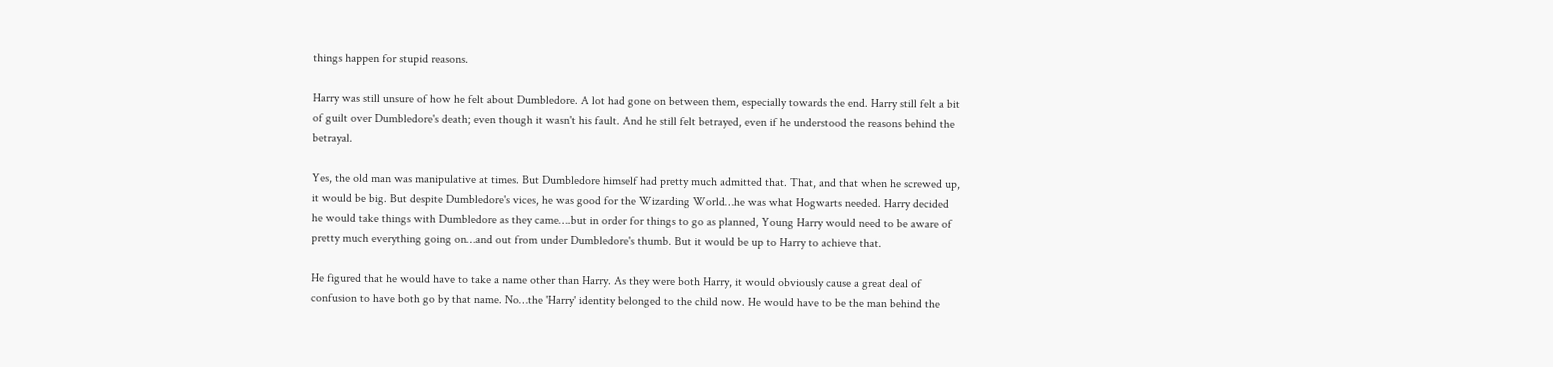things happen for stupid reasons.

Harry was still unsure of how he felt about Dumbledore. A lot had gone on between them, especially towards the end. Harry still felt a bit of guilt over Dumbledore's death; even though it wasn't his fault. And he still felt betrayed, even if he understood the reasons behind the betrayal.

Yes, the old man was manipulative at times. But Dumbledore himself had pretty much admitted that. That, and that when he screwed up, it would be big. But despite Dumbledore's vices, he was good for the Wizarding World…he was what Hogwarts needed. Harry decided he would take things with Dumbledore as they came….but in order for things to go as planned, Young Harry would need to be aware of pretty much everything going on…and out from under Dumbledore's thumb. But it would be up to Harry to achieve that.

He figured that he would have to take a name other than Harry. As they were both Harry, it would obviously cause a great deal of confusion to have both go by that name. No…the 'Harry' identity belonged to the child now. He would have to be the man behind the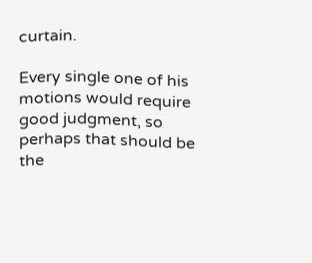curtain.

Every single one of his motions would require good judgment, so perhaps that should be the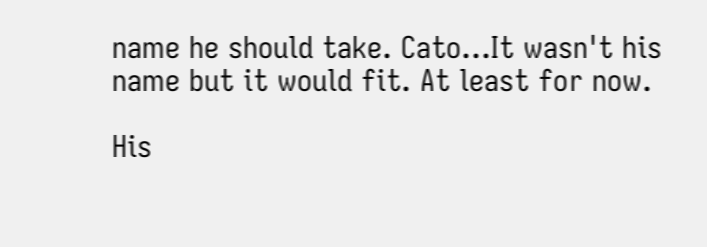name he should take. Cato…It wasn't his name but it would fit. At least for now.

His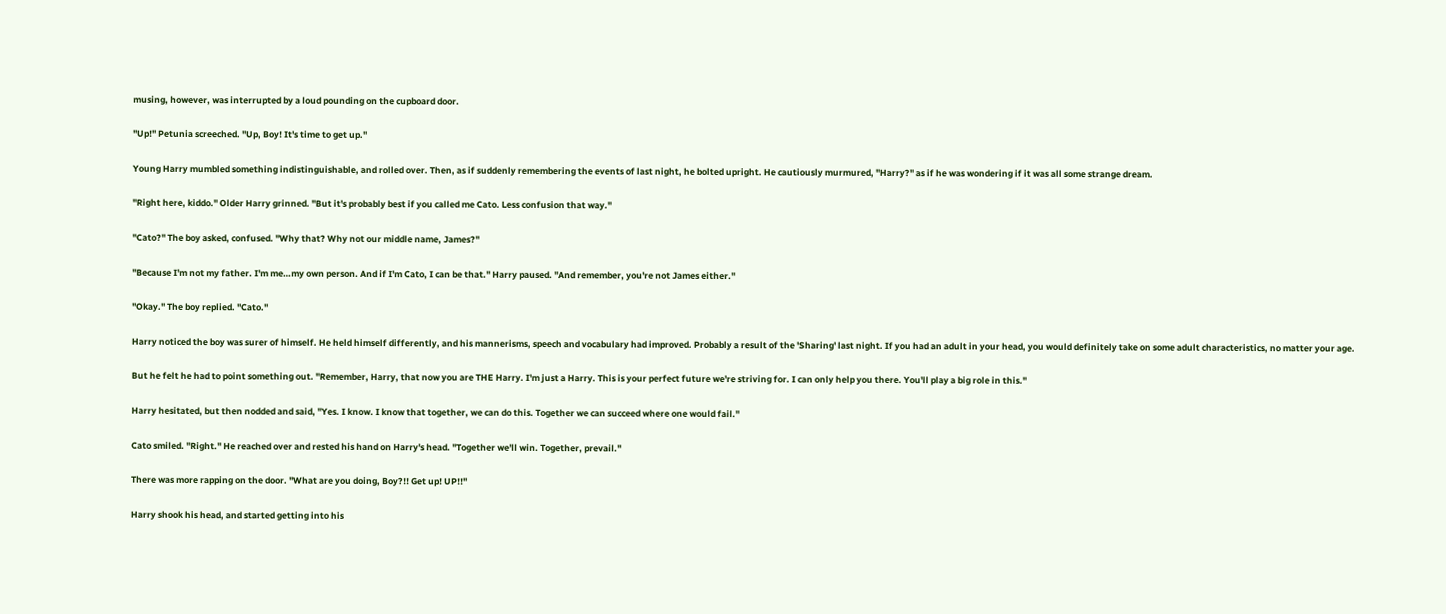musing, however, was interrupted by a loud pounding on the cupboard door.

"Up!" Petunia screeched. "Up, Boy! It's time to get up."

Young Harry mumbled something indistinguishable, and rolled over. Then, as if suddenly remembering the events of last night, he bolted upright. He cautiously murmured, "Harry?" as if he was wondering if it was all some strange dream.

"Right here, kiddo." Older Harry grinned. "But it's probably best if you called me Cato. Less confusion that way."

"Cato?" The boy asked, confused. "Why that? Why not our middle name, James?"

"Because I'm not my father. I'm me…my own person. And if I'm Cato, I can be that." Harry paused. "And remember, you're not James either."

"Okay." The boy replied. "Cato."

Harry noticed the boy was surer of himself. He held himself differently, and his mannerisms, speech and vocabulary had improved. Probably a result of the 'Sharing' last night. If you had an adult in your head, you would definitely take on some adult characteristics, no matter your age.

But he felt he had to point something out. "Remember, Harry, that now you are THE Harry. I'm just a Harry. This is your perfect future we're striving for. I can only help you there. You'll play a big role in this."

Harry hesitated, but then nodded and said, "Yes. I know. I know that together, we can do this. Together we can succeed where one would fail."

Cato smiled. "Right." He reached over and rested his hand on Harry's head. "Together we'll win. Together, prevail."

There was more rapping on the door. "What are you doing, Boy?!! Get up! UP!!"

Harry shook his head, and started getting into his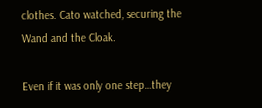clothes. Cato watched, securing the Wand and the Cloak.

Even if it was only one step…they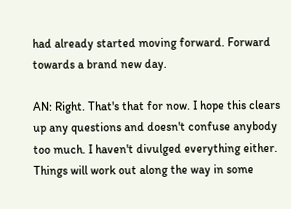had already started moving forward. Forward towards a brand new day.

AN: Right. That's that for now. I hope this clears up any questions and doesn't confuse anybody too much. I haven't divulged everything either. Things will work out along the way in some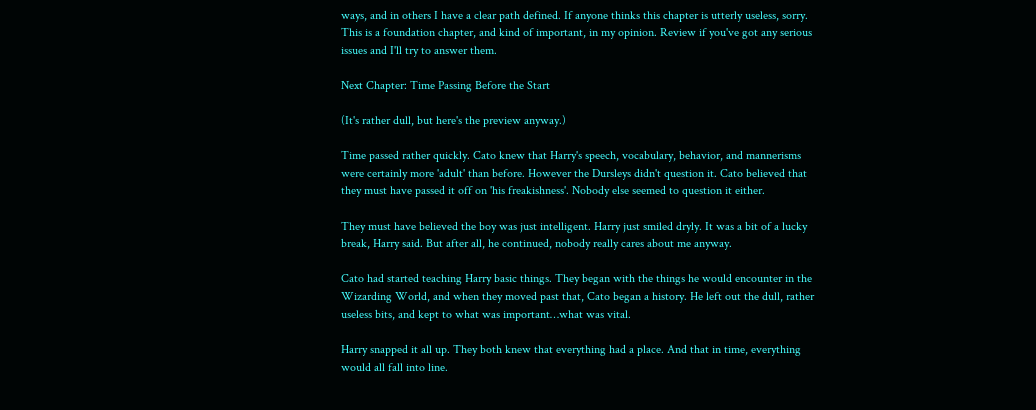ways, and in others I have a clear path defined. If anyone thinks this chapter is utterly useless, sorry. This is a foundation chapter, and kind of important, in my opinion. Review if you've got any serious issues and I'll try to answer them.

Next Chapter: Time Passing Before the Start

(It's rather dull, but here's the preview anyway.)

Time passed rather quickly. Cato knew that Harry's speech, vocabulary, behavior, and mannerisms were certainly more 'adult' than before. However the Dursleys didn't question it. Cato believed that they must have passed it off on 'his freakishness'. Nobody else seemed to question it either.

They must have believed the boy was just intelligent. Harry just smiled dryly. It was a bit of a lucky break, Harry said. But after all, he continued, nobody really cares about me anyway.

Cato had started teaching Harry basic things. They began with the things he would encounter in the Wizarding World, and when they moved past that, Cato began a history. He left out the dull, rather useless bits, and kept to what was important…what was vital.

Harry snapped it all up. They both knew that everything had a place. And that in time, everything would all fall into line.